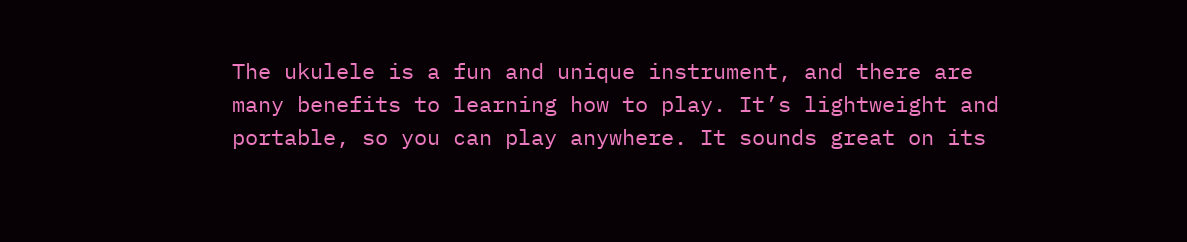The ukulele is a fun and unique instrument, and there are many benefits to learning how to play. It’s lightweight and portable, so you can play anywhere. It sounds great on its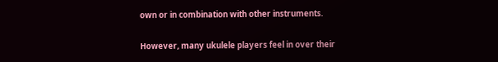own or in combination with other instruments.

However, many ukulele players feel in over their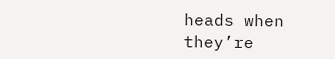heads when they’re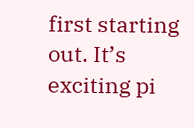first starting out. It’s exciting pi